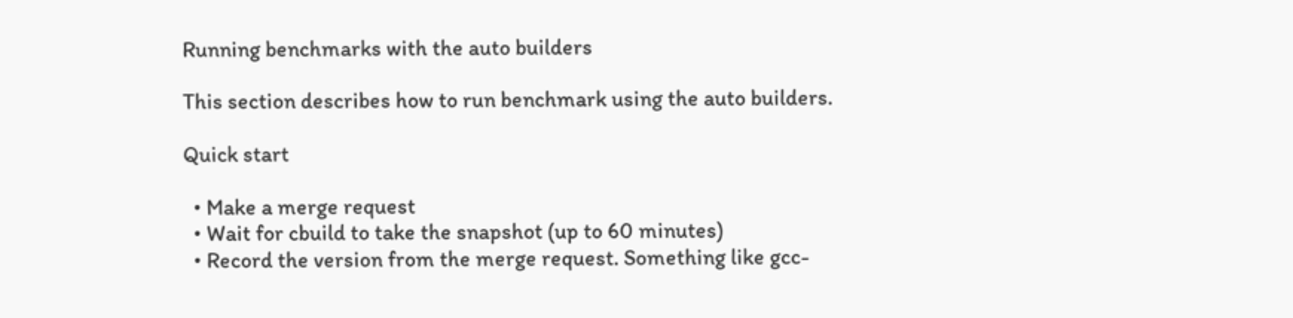Running benchmarks with the auto builders

This section describes how to run benchmark using the auto builders.

Quick start

  • Make a merge request
  • Wait for cbuild to take the snapshot (up to 60 minutes)
  • Record the version from the merge request. Something like gcc-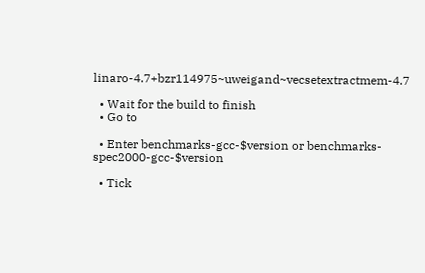linaro-4.7+bzr114975~uweigand~vecsetextractmem-4.7

  • Wait for the build to finish
  • Go to

  • Enter benchmarks-gcc-$version or benchmarks-spec2000-gcc-$version

  • Tick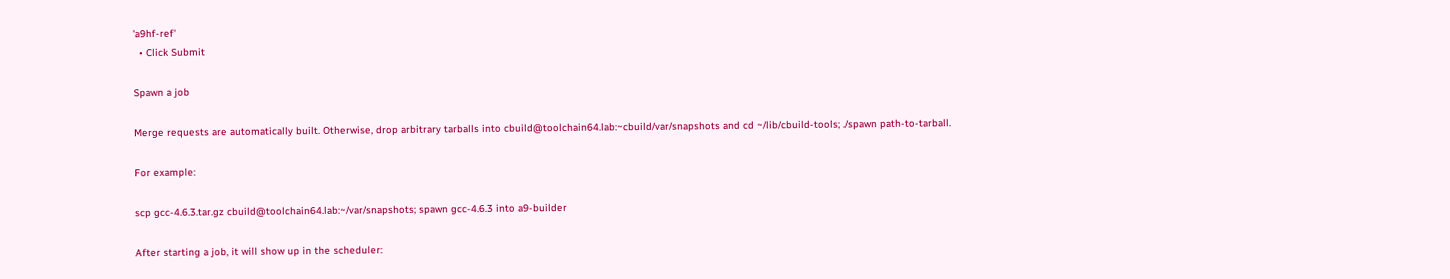'a9hf-ref'
  • Click Submit

Spawn a job

Merge requests are automatically built. Otherwise, drop arbitrary tarballs into cbuild@toolchain64.lab:~cbuild/var/snapshots and cd ~/lib/cbuild-tools; ./spawn path-to-tarball.

For example:

scp gcc-4.6.3.tar.gz cbuild@toolchain64.lab:~/var/snapshots; spawn gcc-4.6.3 into a9-builder

After starting a job, it will show up in the scheduler: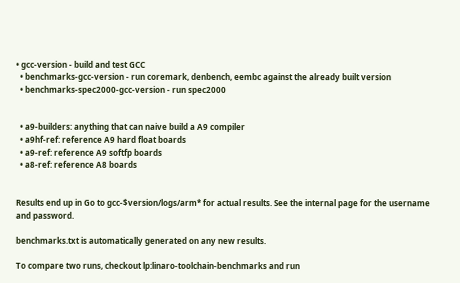• gcc-version - build and test GCC
  • benchmarks-gcc-version - run coremark, denbench, eembc against the already built version
  • benchmarks-spec2000-gcc-version - run spec2000


  • a9-builders: anything that can naive build a A9 compiler
  • a9hf-ref: reference A9 hard float boards
  • a9-ref: reference A9 softfp boards
  • a8-ref: reference A8 boards


Results end up in Go to gcc-$version/logs/arm* for actual results. See the internal page for the username and password.

benchmarks.txt is automatically generated on any new results.

To compare two runs, checkout lp:linaro-toolchain-benchmarks and run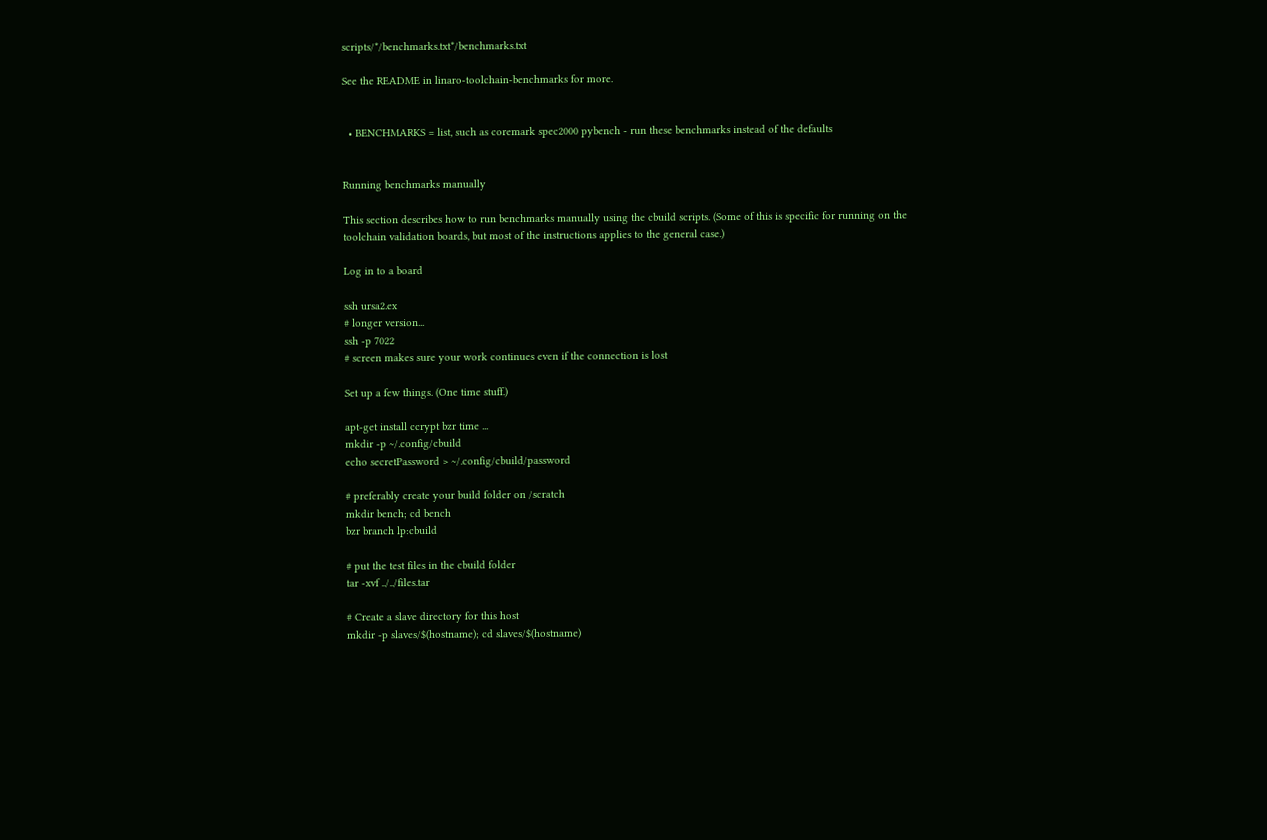scripts/*/benchmarks.txt*/benchmarks.txt

See the README in linaro-toolchain-benchmarks for more.


  • BENCHMARKS = list, such as coremark spec2000 pybench - run these benchmarks instead of the defaults


Running benchmarks manually

This section describes how to run benchmarks manually using the cbuild scripts. (Some of this is specific for running on the toolchain validation boards, but most of the instructions applies to the general case.)

Log in to a board

ssh ursa2.ex
# longer version...
ssh -p 7022
# screen makes sure your work continues even if the connection is lost

Set up a few things. (One time stuff.)

apt-get install ccrypt bzr time ...
mkdir -p ~/.config/cbuild
echo secretPassword > ~/.config/cbuild/password

# preferably create your build folder on /scratch
mkdir bench; cd bench
bzr branch lp:cbuild

# put the test files in the cbuild folder
tar -xvf ../../files.tar

# Create a slave directory for this host
mkdir -p slaves/$(hostname); cd slaves/$(hostname)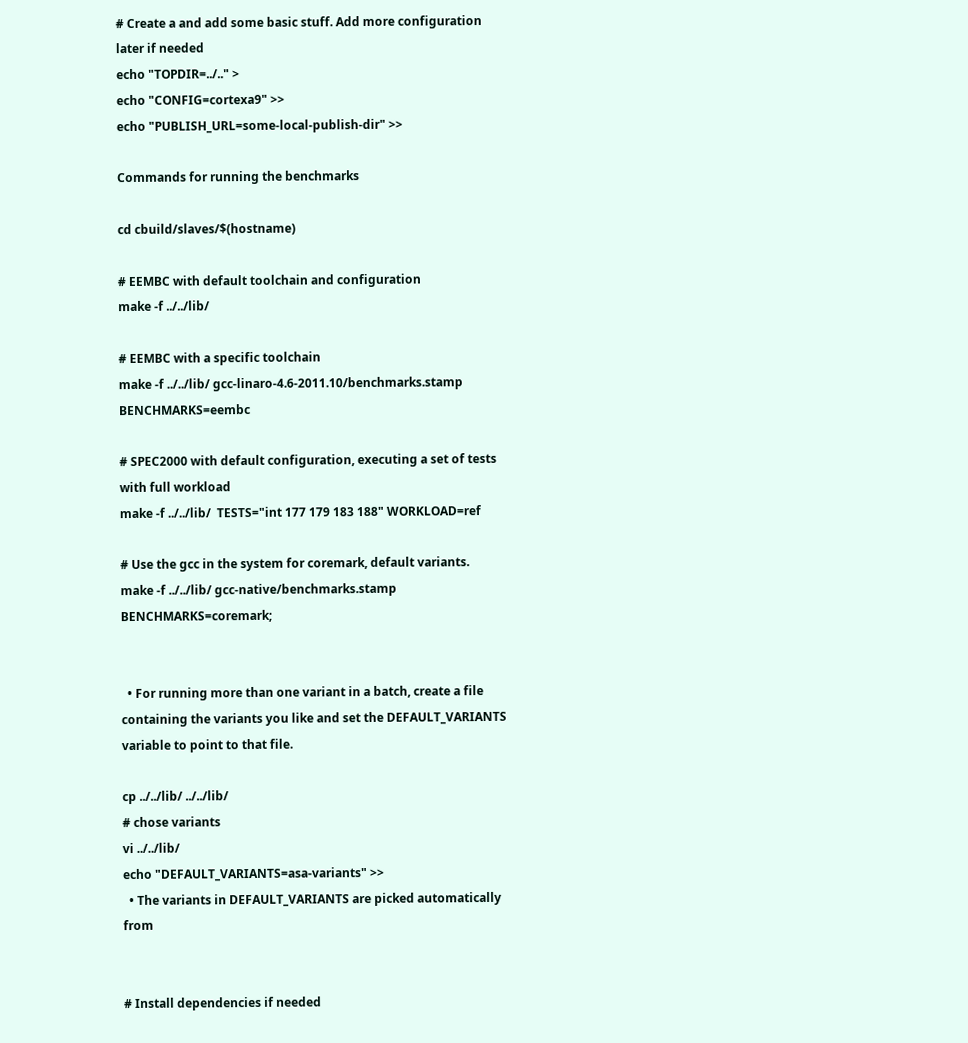# Create a and add some basic stuff. Add more configuration later if needed
echo "TOPDIR=../.." >
echo "CONFIG=cortexa9" >>
echo "PUBLISH_URL=some-local-publish-dir" >>

Commands for running the benchmarks

cd cbuild/slaves/$(hostname)

# EEMBC with default toolchain and configuration
make -f ../../lib/

# EEMBC with a specific toolchain
make -f ../../lib/ gcc-linaro-4.6-2011.10/benchmarks.stamp BENCHMARKS=eembc

# SPEC2000 with default configuration, executing a set of tests with full workload
make -f ../../lib/  TESTS="int 177 179 183 188" WORKLOAD=ref

# Use the gcc in the system for coremark, default variants.
make -f ../../lib/ gcc-native/benchmarks.stamp BENCHMARKS=coremark;


  • For running more than one variant in a batch, create a file containing the variants you like and set the DEFAULT_VARIANTS variable to point to that file.

cp ../../lib/ ../../lib/
# chose variants
vi ../../lib/
echo "DEFAULT_VARIANTS=asa-variants" >>
  • The variants in DEFAULT_VARIANTS are picked automatically from


# Install dependencies if needed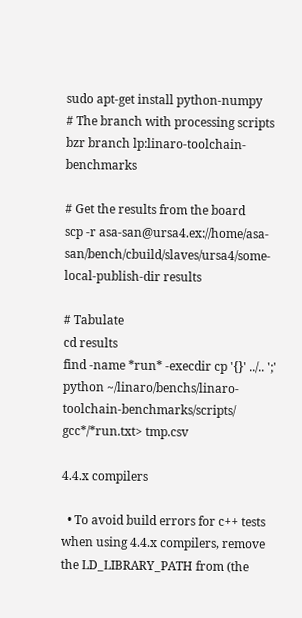sudo apt-get install python-numpy
# The branch with processing scripts
bzr branch lp:linaro-toolchain-benchmarks

# Get the results from the board
scp -r asa-san@ursa4.ex://home/asa-san/bench/cbuild/slaves/ursa4/some-local-publish-dir results

# Tabulate
cd results
find -name *run* -execdir cp '{}' ../.. ';'
python ~/linaro/benchs/linaro-toolchain-benchmarks/scripts/  gcc*/*run.txt> tmp.csv

4.4.x compilers

  • To avoid build errors for c++ tests when using 4.4.x compilers, remove the LD_LIBRARY_PATH from (the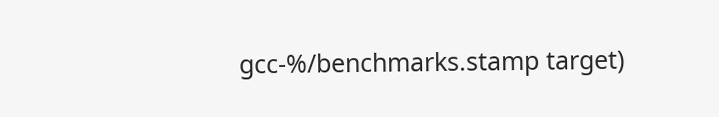gcc-%/benchmarks.stamp target)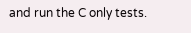and run the C only tests.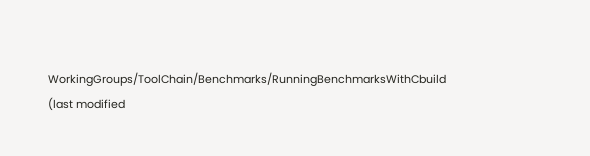WorkingGroups/ToolChain/Benchmarks/RunningBenchmarksWithCbuild (last modified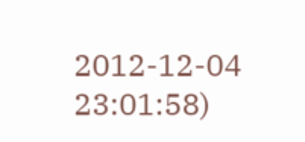2012-12-04 23:01:58)